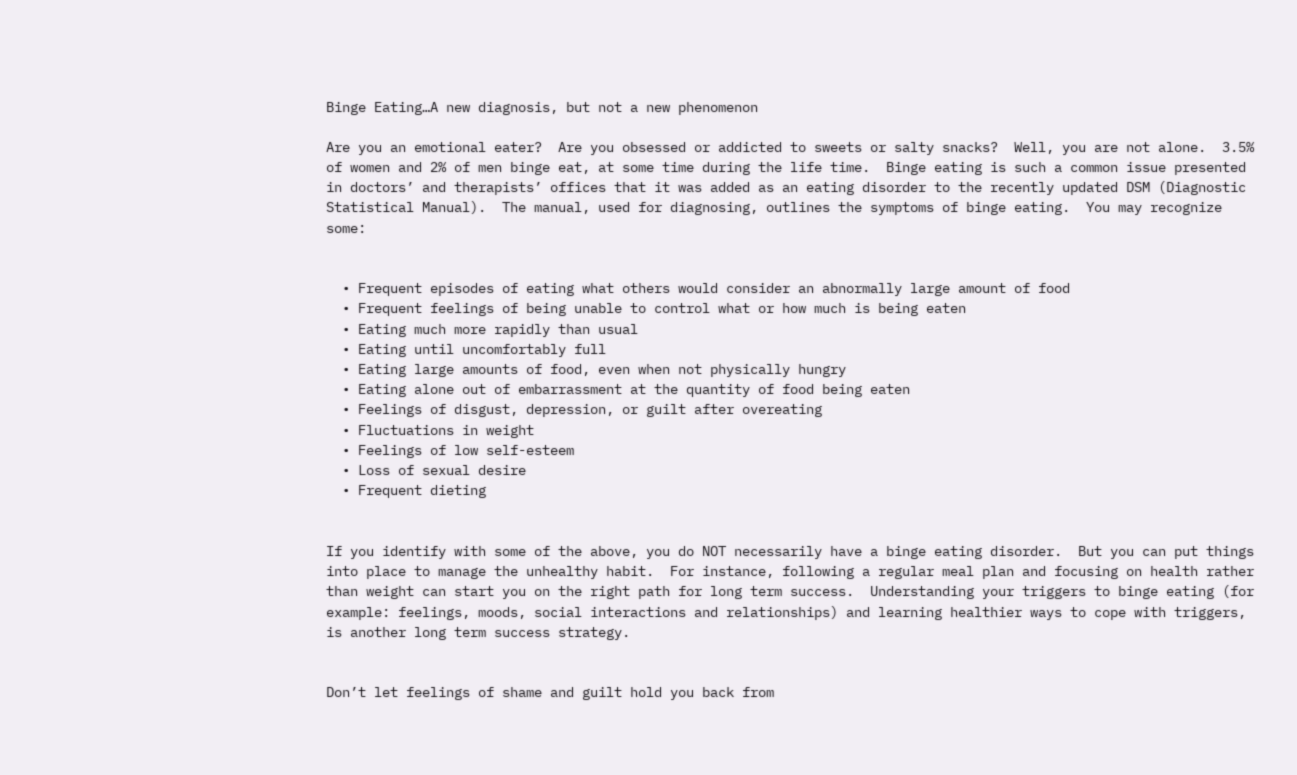Binge Eating…A new diagnosis, but not a new phenomenon

Are you an emotional eater?  Are you obsessed or addicted to sweets or salty snacks?  Well, you are not alone.  3.5% of women and 2% of men binge eat, at some time during the life time.  Binge eating is such a common issue presented in doctors’ and therapists’ offices that it was added as an eating disorder to the recently updated DSM (Diagnostic Statistical Manual).  The manual, used for diagnosing, outlines the symptoms of binge eating.  You may recognize some:


  • Frequent episodes of eating what others would consider an abnormally large amount of food
  • Frequent feelings of being unable to control what or how much is being eaten
  • Eating much more rapidly than usual
  • Eating until uncomfortably full
  • Eating large amounts of food, even when not physically hungry
  • Eating alone out of embarrassment at the quantity of food being eaten
  • Feelings of disgust, depression, or guilt after overeating
  • Fluctuations in weight
  • Feelings of low self-esteem
  • Loss of sexual desire
  • Frequent dieting


If you identify with some of the above, you do NOT necessarily have a binge eating disorder.  But you can put things into place to manage the unhealthy habit.  For instance, following a regular meal plan and focusing on health rather than weight can start you on the right path for long term success.  Understanding your triggers to binge eating (for example: feelings, moods, social interactions and relationships) and learning healthier ways to cope with triggers, is another long term success strategy.


Don’t let feelings of shame and guilt hold you back from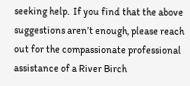seeking help.  If you find that the above suggestions aren’t enough, please reach out for the compassionate professional assistance of a River Birch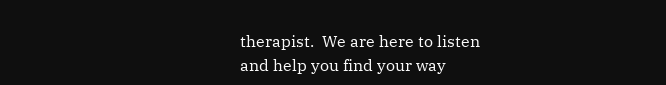therapist.  We are here to listen and help you find your way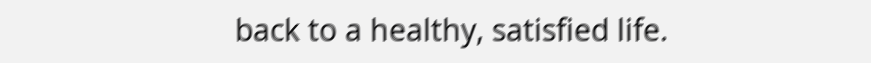back to a healthy, satisfied life.